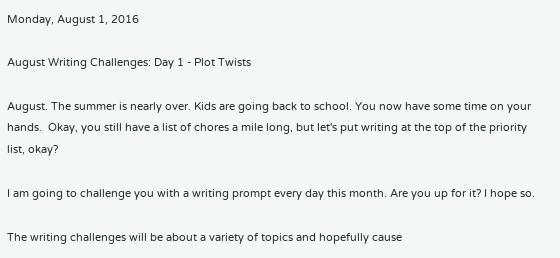Monday, August 1, 2016

August Writing Challenges: Day 1 - Plot Twists

August. The summer is nearly over. Kids are going back to school. You now have some time on your hands.  Okay, you still have a list of chores a mile long, but let's put writing at the top of the priority list, okay?

I am going to challenge you with a writing prompt every day this month. Are you up for it? I hope so.

The writing challenges will be about a variety of topics and hopefully cause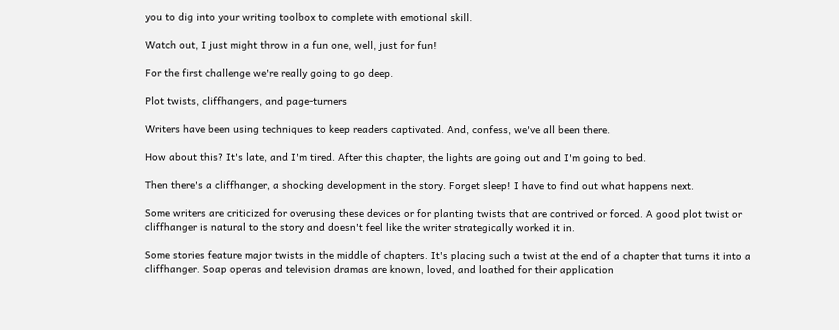you to dig into your writing toolbox to complete with emotional skill.

Watch out, I just might throw in a fun one, well, just for fun!

For the first challenge we're really going to go deep.

Plot twists, cliffhangers, and page-turners

Writers have been using techniques to keep readers captivated. And, confess, we've all been there.

How about this? It's late, and I'm tired. After this chapter, the lights are going out and I'm going to bed.

Then there's a cliffhanger, a shocking development in the story. Forget sleep! I have to find out what happens next.

Some writers are criticized for overusing these devices or for planting twists that are contrived or forced. A good plot twist or cliffhanger is natural to the story and doesn't feel like the writer strategically worked it in.

Some stories feature major twists in the middle of chapters. It's placing such a twist at the end of a chapter that turns it into a cliffhanger. Soap operas and television dramas are known, loved, and loathed for their application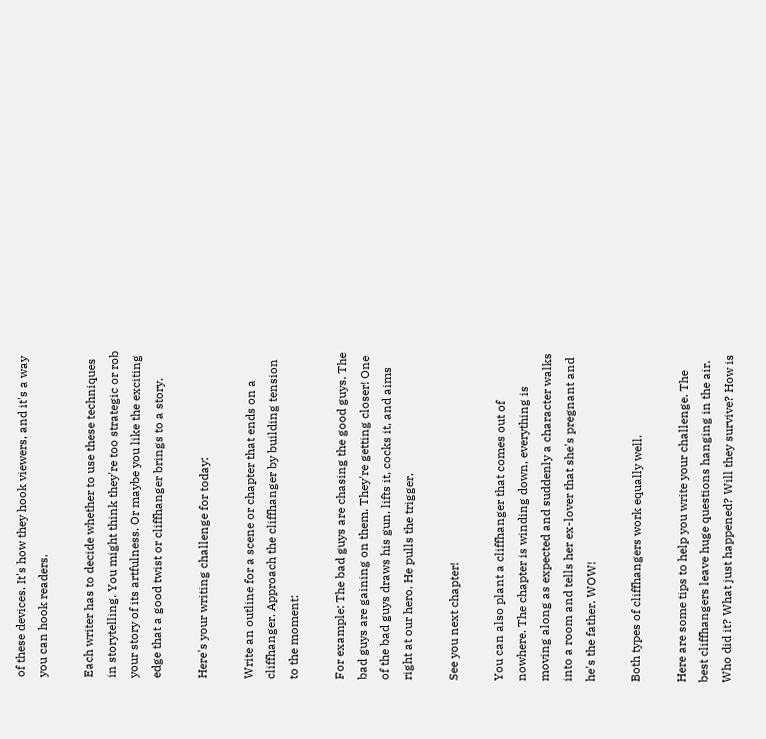of these devices. It's how they hook viewers, and it's a way you can hook readers.

Each writer has to decide whether to use these techniques in storytelling. You might think they're too strategic or rob your story of its artfulness. Or maybe you like the exciting edge that a good twist or cliffhanger brings to a story.

Here's your writing challenge for today:

Write an outline for a scene or chapter that ends on a cliffhanger. Approach the cliffhanger by building tension to the moment:

For example: The bad guys are chasing the good guys. The bad guys are gaining on them. They're getting closer! One of the bad guys draws his gun, lifts it, cocks it, and aims right at our hero. He pulls the trigger.

See you next chapter!

You can also plant a cliffhanger that comes out of nowhere. The chapter is winding down, everything is moving along as expected and suddenly a character walks into a room and tells her ex-lover that she's pregnant and he's the father. WOW!

Both types of cliffhangers work equally well.

Here are some tips to help you write your challenge. The best cliffhangers leave huge questions hanging in the air. Who did it? What just happened? Will they survive? How is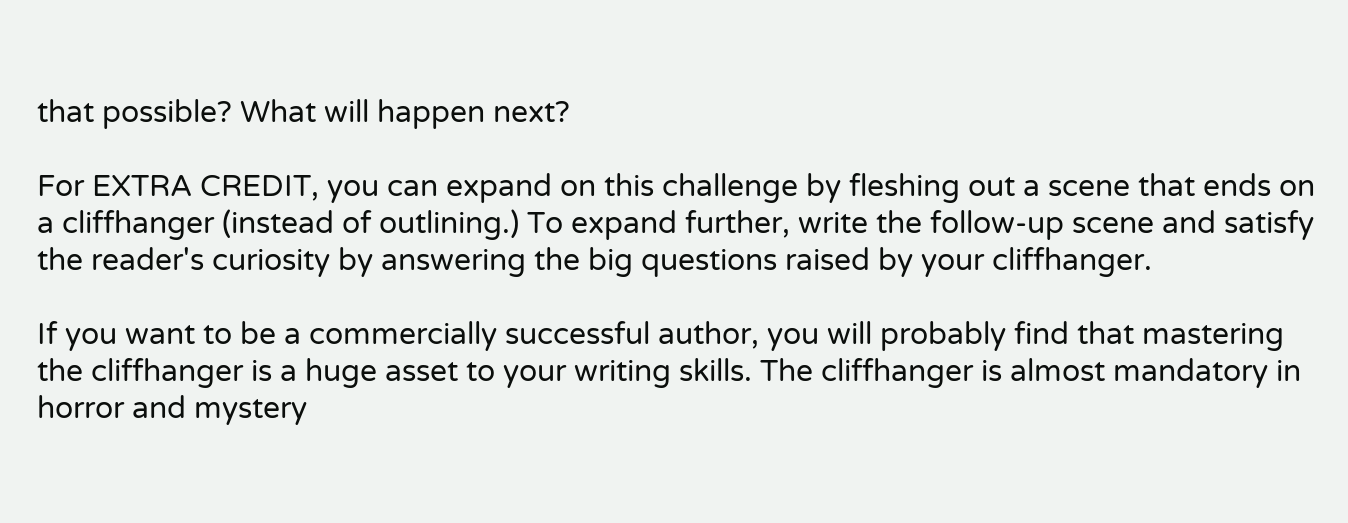that possible? What will happen next?

For EXTRA CREDIT, you can expand on this challenge by fleshing out a scene that ends on a cliffhanger (instead of outlining.) To expand further, write the follow-up scene and satisfy the reader's curiosity by answering the big questions raised by your cliffhanger.

If you want to be a commercially successful author, you will probably find that mastering the cliffhanger is a huge asset to your writing skills. The cliffhanger is almost mandatory in horror and mystery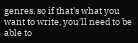genres, so if that's what you want to write, you'll need to be able to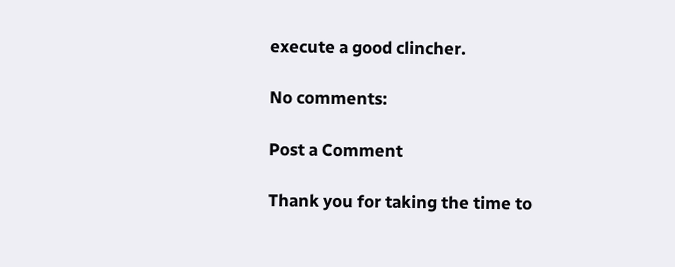execute a good clincher.

No comments:

Post a Comment

Thank you for taking the time to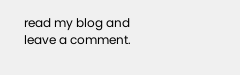read my blog and leave a comment.